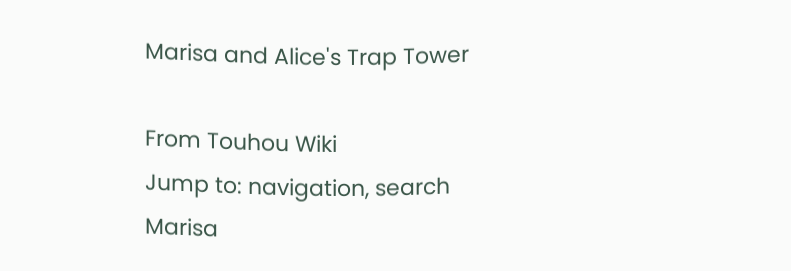Marisa and Alice's Trap Tower

From Touhou Wiki
Jump to: navigation, search
Marisa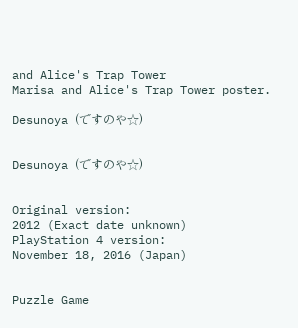and Alice's Trap Tower
Marisa and Alice's Trap Tower poster.

Desunoya (ですのや☆)


Desunoya (ですのや☆)


Original version:
2012 (Exact date unknown)
PlayStation 4 version:
November 18, 2016 (Japan)


Puzzle Game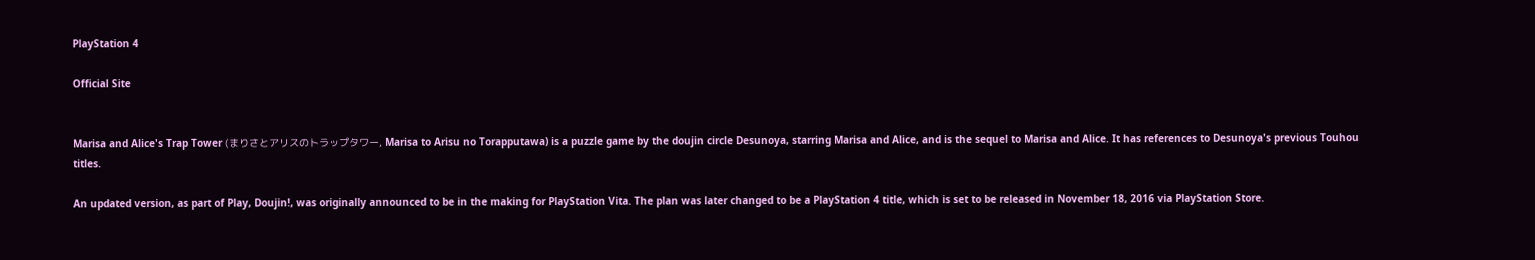PlayStation 4

Official Site


Marisa and Alice's Trap Tower (まりさとアリスのトラップタワー, Marisa to Arisu no Torapputawa) is a puzzle game by the doujin circle Desunoya, starring Marisa and Alice, and is the sequel to Marisa and Alice. It has references to Desunoya's previous Touhou titles.

An updated version, as part of Play, Doujin!, was originally announced to be in the making for PlayStation Vita. The plan was later changed to be a PlayStation 4 title, which is set to be released in November 18, 2016 via PlayStation Store.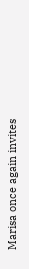Marisa once again invites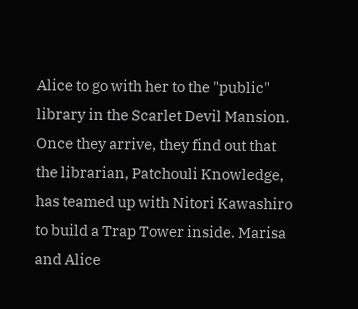Alice to go with her to the "public" library in the Scarlet Devil Mansion. Once they arrive, they find out that the librarian, Patchouli Knowledge, has teamed up with Nitori Kawashiro to build a Trap Tower inside. Marisa and Alice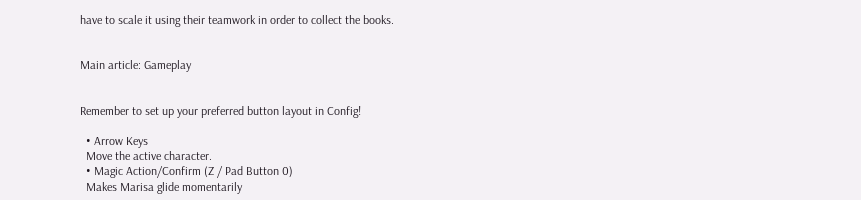have to scale it using their teamwork in order to collect the books.


Main article: Gameplay


Remember to set up your preferred button layout in Config!

  • Arrow Keys
  Move the active character.
  • Magic Action/Confirm (Z / Pad Button 0)
  Makes Marisa glide momentarily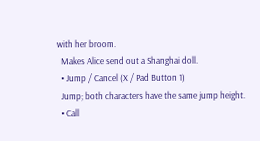with her broom.
  Makes Alice send out a Shanghai doll.
  • Jump / Cancel (X / Pad Button 1)
  Jump; both characters have the same jump height.
  • Call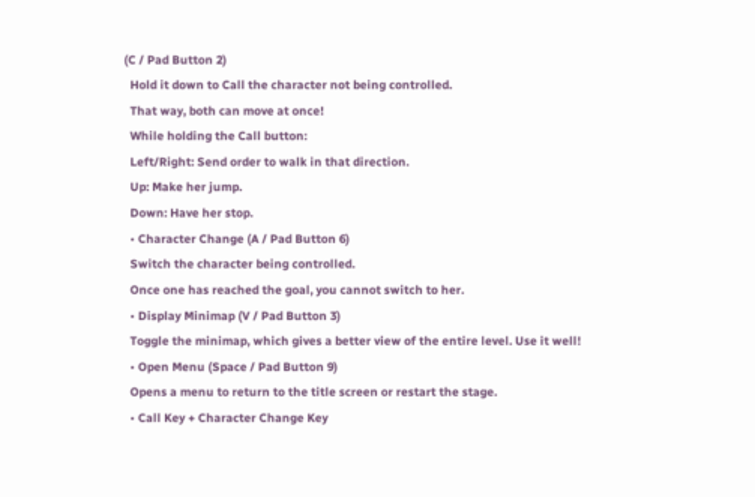(C / Pad Button 2)
  Hold it down to Call the character not being controlled.
  That way, both can move at once!
  While holding the Call button:
  Left/Right: Send order to walk in that direction.
  Up: Make her jump.
  Down: Have her stop.
  • Character Change (A / Pad Button 6)
  Switch the character being controlled.
  Once one has reached the goal, you cannot switch to her.
  • Display Minimap (V / Pad Button 3)
  Toggle the minimap, which gives a better view of the entire level. Use it well!
  • Open Menu (Space / Pad Button 9)
  Opens a menu to return to the title screen or restart the stage.
  • Call Key + Character Change Key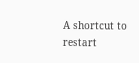A shortcut to restart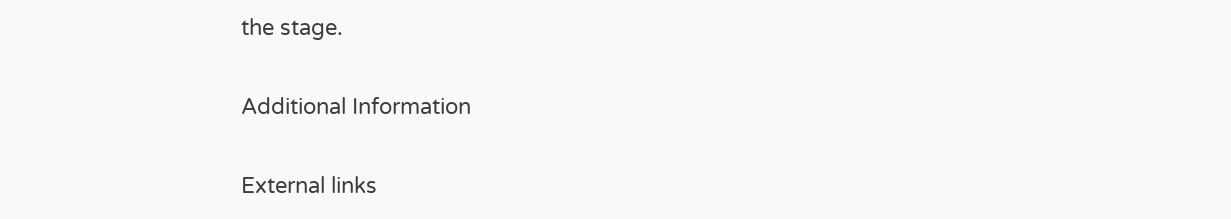the stage.

Additional Information

External links